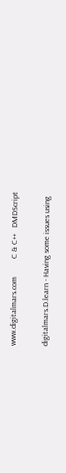www.digitalmars.com         C & C++   DMDScript

digitalmars.D.learn - Having some issues using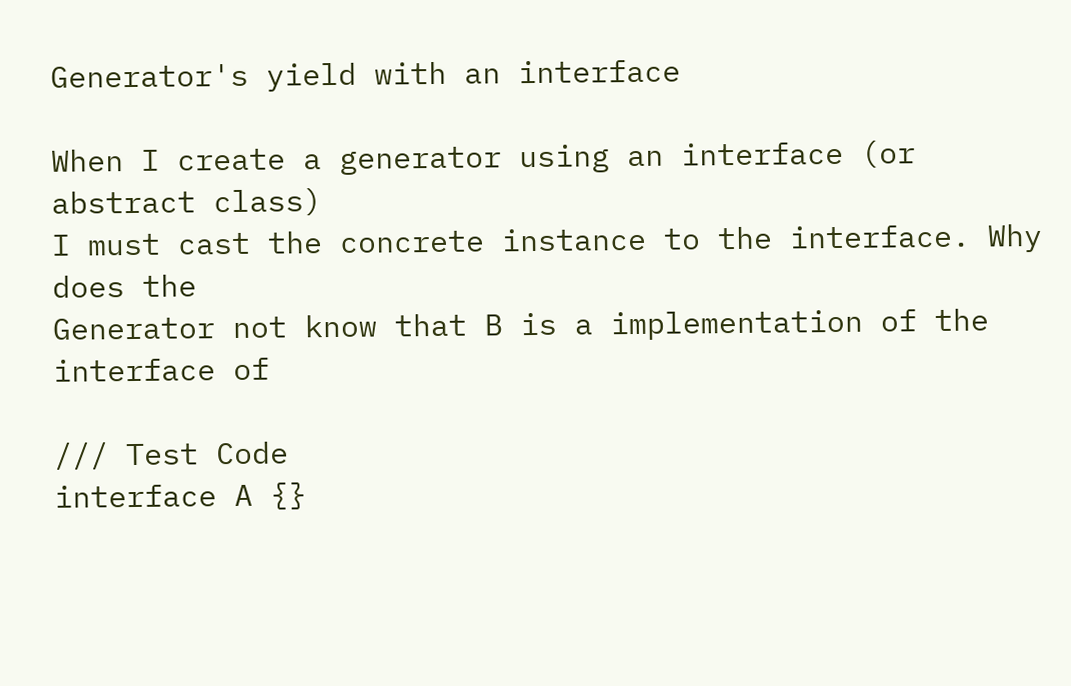Generator's yield with an interface

When I create a generator using an interface (or abstract class)
I must cast the concrete instance to the interface. Why does the
Generator not know that B is a implementation of the interface of

/// Test Code
interface A {}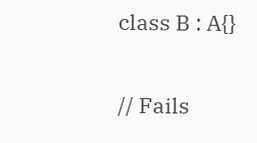class B : A{}

// Fails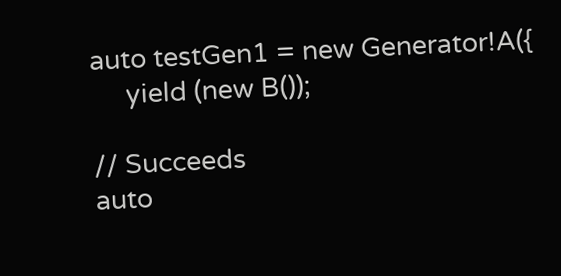auto testGen1 = new Generator!A({
     yield (new B());

// Succeeds
auto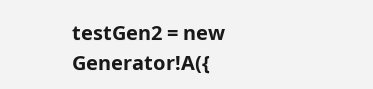testGen2 = new Generator!A({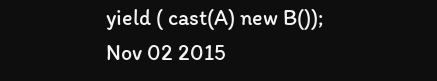yield ( cast(A) new B());
Nov 02 2015